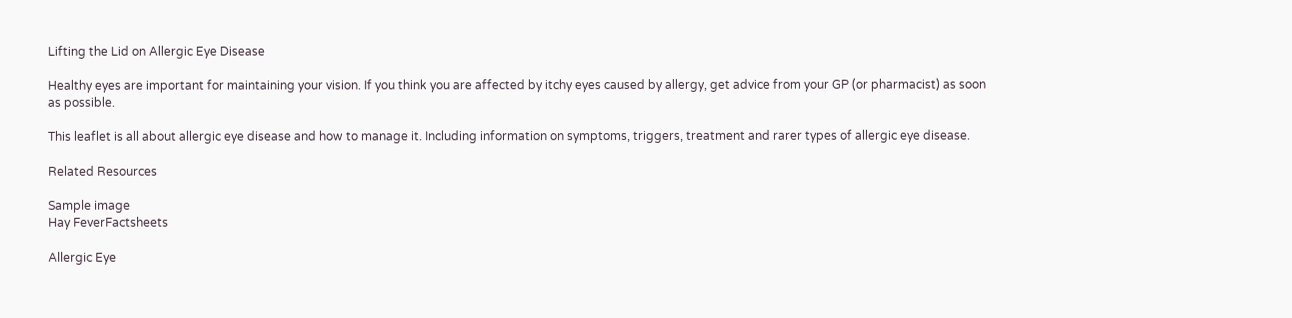Lifting the Lid on Allergic Eye Disease

Healthy eyes are important for maintaining your vision. If you think you are affected by itchy eyes caused by allergy, get advice from your GP (or pharmacist) as soon
as possible.

This leaflet is all about allergic eye disease and how to manage it. Including information on symptoms, triggers, treatment and rarer types of allergic eye disease.

Related Resources

Sample image
Hay FeverFactsheets

Allergic Eye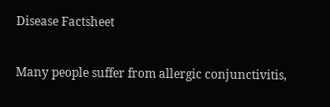Disease Factsheet

Many people suffer from allergic conjunctivitis,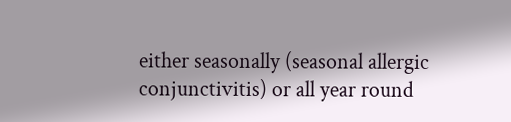either seasonally (seasonal allergic conjunctivitis) or all year round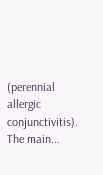(perennial allergic conjunctivitis). The main...